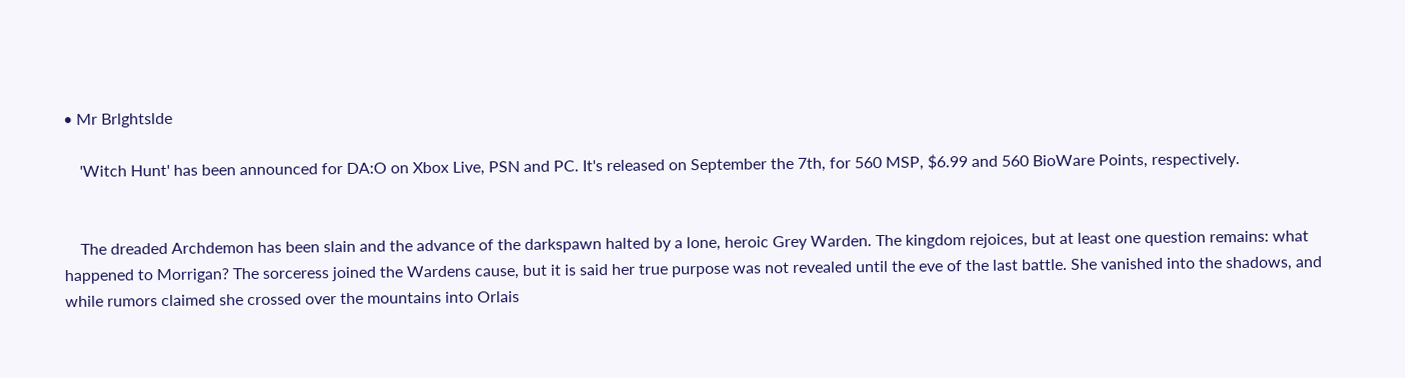• Mr Brlghtslde

    'Witch Hunt' has been announced for DA:O on Xbox Live, PSN and PC. It's released on September the 7th, for 560 MSP, $6.99 and 560 BioWare Points, respectively.


    The dreaded Archdemon has been slain and the advance of the darkspawn halted by a lone, heroic Grey Warden. The kingdom rejoices, but at least one question remains: what happened to Morrigan? The sorceress joined the Wardens cause, but it is said her true purpose was not revealed until the eve of the last battle. She vanished into the shadows, and while rumors claimed she crossed over the mountains into Orlais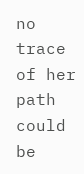no trace of her path could be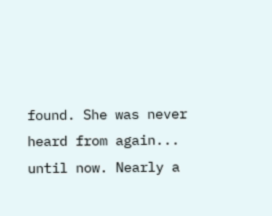found. She was never heard from again... until now. Nearly a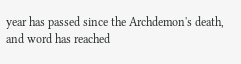year has passed since the Archdemon's death, and word has reached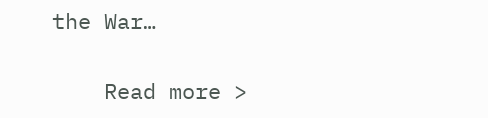the War…

    Read more >